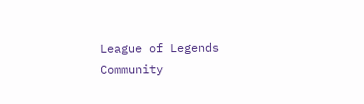League of Legends Community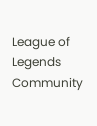League of Legends Community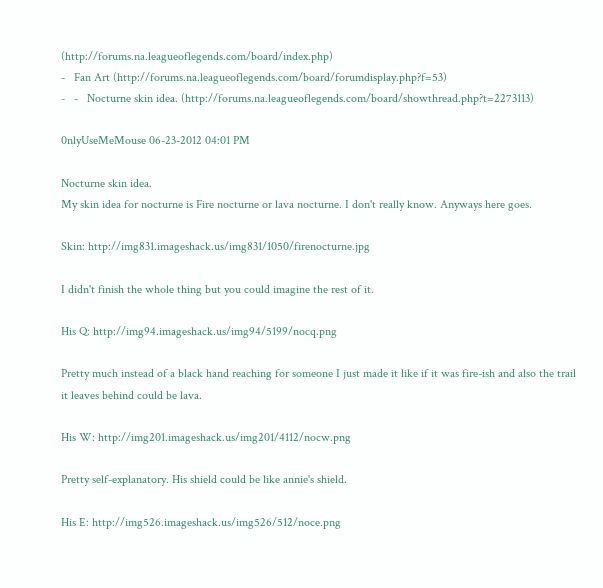(http://forums.na.leagueoflegends.com/board/index.php)
-   Fan Art (http://forums.na.leagueoflegends.com/board/forumdisplay.php?f=53)
-   -   Nocturne skin idea. (http://forums.na.leagueoflegends.com/board/showthread.php?t=2273113)

0nlyUseMeMouse 06-23-2012 04:01 PM

Nocturne skin idea.
My skin idea for nocturne is Fire nocturne or lava nocturne. I don't really know. Anyways here goes.

Skin: http://img831.imageshack.us/img831/1050/firenocturne.jpg

I didn't finish the whole thing but you could imagine the rest of it.

His Q: http://img94.imageshack.us/img94/5199/nocq.png

Pretty much instead of a black hand reaching for someone I just made it like if it was fire-ish and also the trail it leaves behind could be lava.

His W: http://img201.imageshack.us/img201/4112/nocw.png

Pretty self-explanatory. His shield could be like annie's shield.

His E: http://img526.imageshack.us/img526/512/noce.png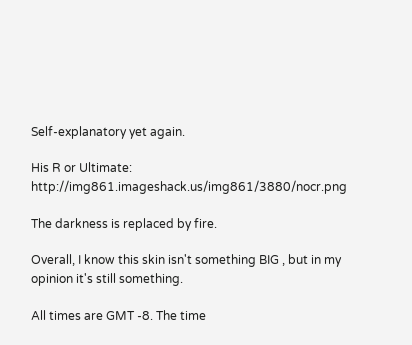Self-explanatory yet again.

His R or Ultimate: http://img861.imageshack.us/img861/3880/nocr.png

The darkness is replaced by fire.

Overall, I know this skin isn't something BIG , but in my opinion it's still something.

All times are GMT -8. The time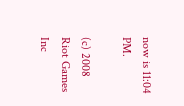now is 11:04 PM.

(c) 2008 Riot Games Inc